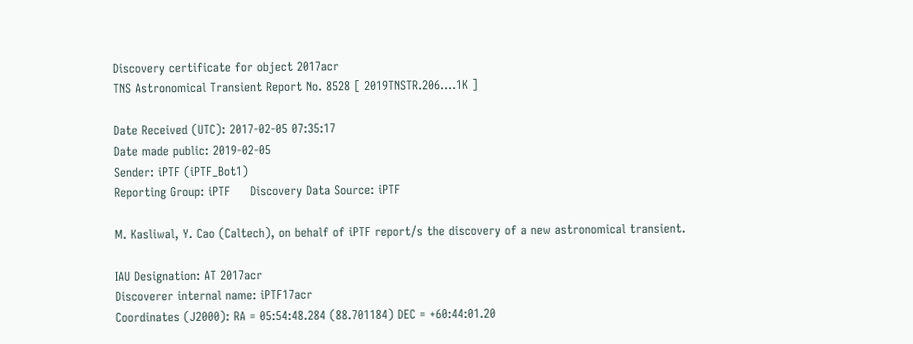Discovery certificate for object 2017acr
TNS Astronomical Transient Report No. 8528 [ 2019TNSTR.206....1K ]

Date Received (UTC): 2017-02-05 07:35:17
Date made public: 2019-02-05
Sender: iPTF (iPTF_Bot1)
Reporting Group: iPTF     Discovery Data Source: iPTF

M. Kasliwal, Y. Cao (Caltech), on behalf of iPTF report/s the discovery of a new astronomical transient.

IAU Designation: AT 2017acr
Discoverer internal name: iPTF17acr
Coordinates (J2000): RA = 05:54:48.284 (88.701184) DEC = +60:44:01.20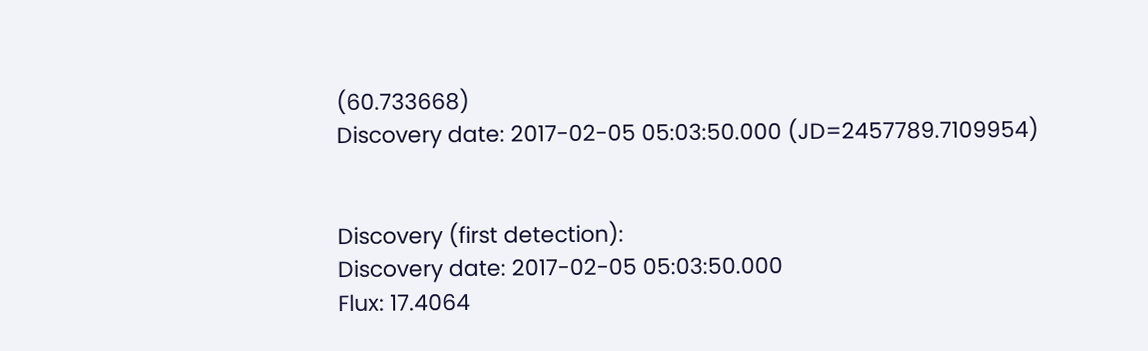(60.733668)
Discovery date: 2017-02-05 05:03:50.000 (JD=2457789.7109954)


Discovery (first detection):
Discovery date: 2017-02-05 05:03:50.000
Flux: 17.4064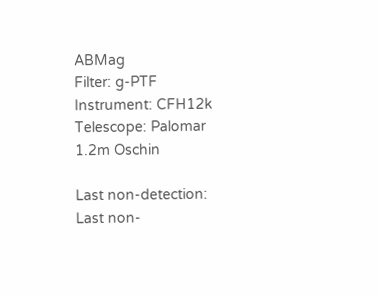ABMag
Filter: g-PTF
Instrument: CFH12k
Telescope: Palomar 1.2m Oschin

Last non-detection:
Last non-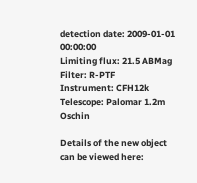detection date: 2009-01-01 00:00:00
Limiting flux: 21.5 ABMag
Filter: R-PTF
Instrument: CFH12k
Telescope: Palomar 1.2m Oschin

Details of the new object can be viewed here: